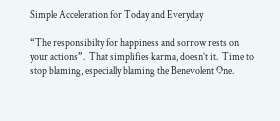Simple Acceleration for Today and Everyday

“The responsibilty for happiness and sorrow rests on your actions”.  That simplifies karma, doesn’t it.  Time to stop blaming, especially blaming the Benevolent One.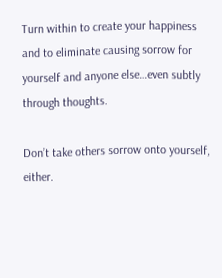Turn within to create your happiness and to eliminate causing sorrow for yourself and anyone else…even subtly through thoughts.

Don’t take others sorrow onto yourself, either.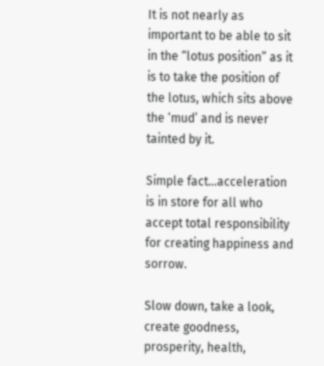It is not nearly as important to be able to sit in the “lotus position” as it is to take the position of the lotus, which sits above the ‘mud’ and is never tainted by it.

Simple fact…acceleration is in store for all who accept total responsibility for creating happiness and sorrow.

Slow down, take a look, create goodness, prosperity, health,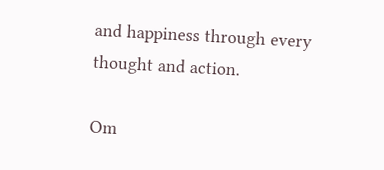and happiness through every thought and action.

Om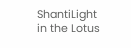ShantiLight in the Lotus